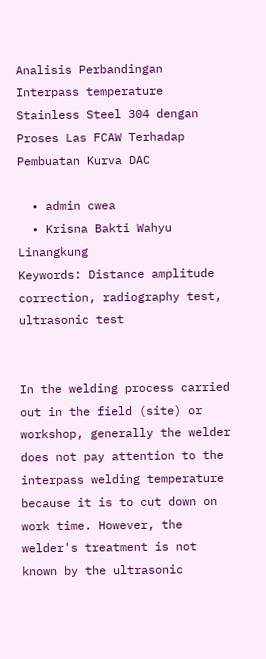Analisis Perbandingan Interpass temperature Stainless Steel 304 dengan Proses Las FCAW Terhadap Pembuatan Kurva DAC

  • admin cwea
  • Krisna Bakti Wahyu Linangkung
Keywords: Distance amplitude correction, radiography test, ultrasonic test


In the welding process carried out in the field (site) or workshop, generally the welder does not pay attention to the interpass welding temperature because it is to cut down on work time. However, the welder's treatment is not known by the ultrasonic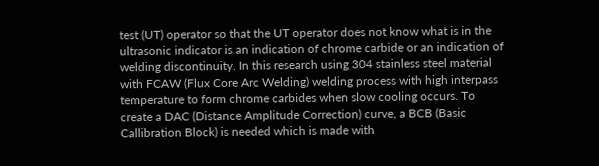test (UT) operator so that the UT operator does not know what is in the ultrasonic indicator is an indication of chrome carbide or an indication of welding discontinuity. In this research using 304 stainless steel material with FCAW (Flux Core Arc Welding) welding process with high interpass temperature to form chrome carbides when slow cooling occurs. To create a DAC (Distance Amplitude Correction) curve, a BCB (Basic Callibration Block) is needed which is made with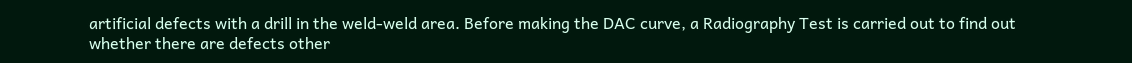artificial defects with a drill in the weld-weld area. Before making the DAC curve, a Radiography Test is carried out to find out whether there are defects other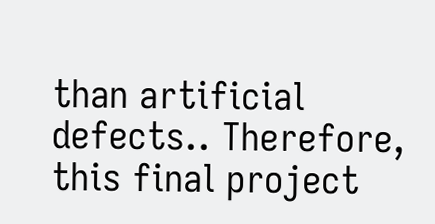than artificial defects.. Therefore, this final project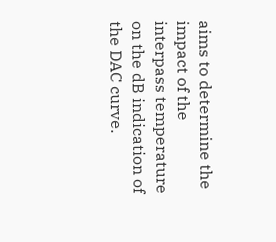aims to determine the impact of the interpass temperature on the dB indication of the DAC curve.